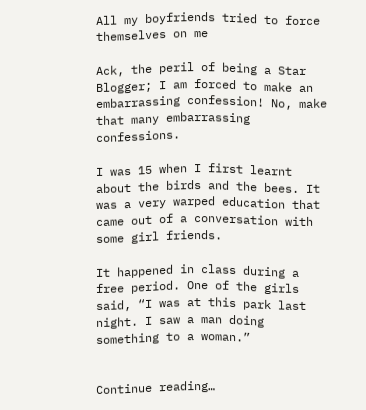All my boyfriends tried to force themselves on me

Ack, the peril of being a Star Blogger; I am forced to make an embarrassing confession! No, make that many embarrassing confessions.

I was 15 when I first learnt about the birds and the bees. It was a very warped education that came out of a conversation with some girl friends.

It happened in class during a free period. One of the girls said, “I was at this park last night. I saw a man doing something to a woman.”


Continue reading…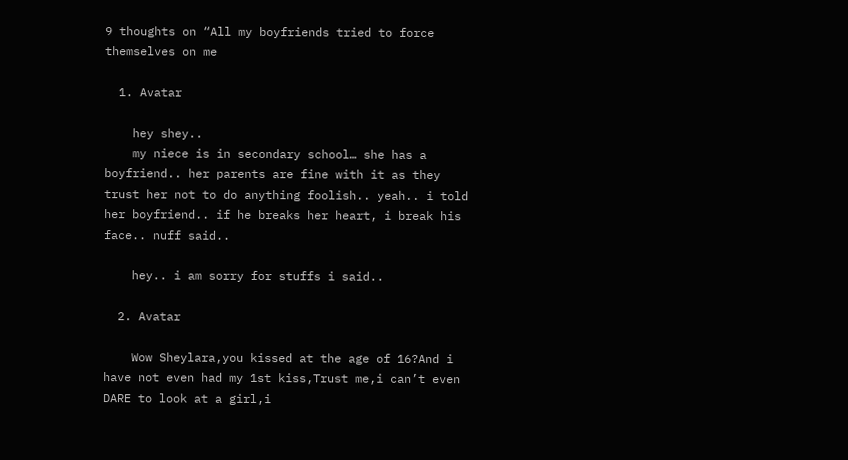9 thoughts on “All my boyfriends tried to force themselves on me

  1. Avatar

    hey shey..
    my niece is in secondary school… she has a boyfriend.. her parents are fine with it as they trust her not to do anything foolish.. yeah.. i told her boyfriend.. if he breaks her heart, i break his face.. nuff said..

    hey.. i am sorry for stuffs i said..

  2. Avatar

    Wow Sheylara,you kissed at the age of 16?And i have not even had my 1st kiss,Trust me,i can’t even DARE to look at a girl,i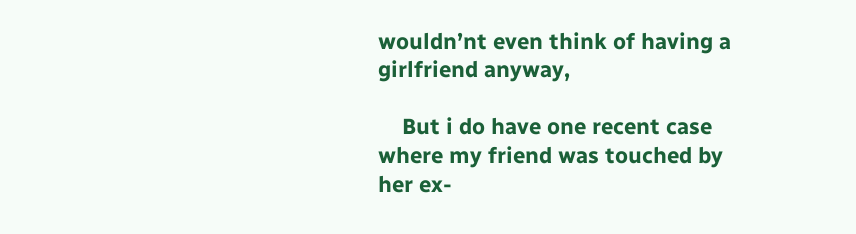wouldn’nt even think of having a girlfriend anyway,

    But i do have one recent case where my friend was touched by her ex-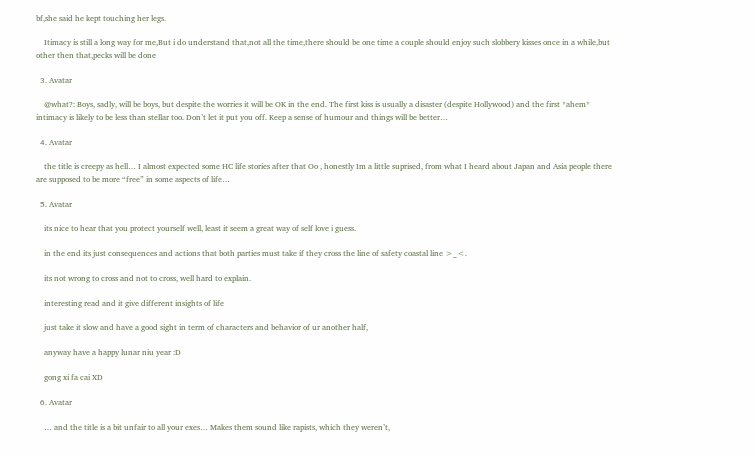bf,she said he kept touching her legs.

    Itimacy is still a long way for me,But i do understand that,not all the time,there should be one time a couple should enjoy such slobbery kisses once in a while,but other then that,pecks will be done

  3. Avatar

    @what?: Boys, sadly, will be boys, but despite the worries it will be OK in the end. The first kiss is usually a disaster (despite Hollywood) and the first *ahem* intimacy is likely to be less than stellar too. Don’t let it put you off. Keep a sense of humour and things will be better…

  4. Avatar

    the title is creepy as hell… I almost expected some HC life stories after that Oo , honestly Im a little suprised, from what I heard about Japan and Asia people there are supposed to be more “free” in some aspects of life…

  5. Avatar

    its nice to hear that you protect yourself well, least it seem a great way of self love i guess.

    in the end its just consequences and actions that both parties must take if they cross the line of safety coastal line >_<.

    its not wrong to cross and not to cross, well hard to explain.

    interesting read and it give different insights of life

    just take it slow and have a good sight in term of characters and behavior of ur another half,

    anyway have a happy lunar niu year :D

    gong xi fa cai XD

  6. Avatar

    … and the title is a bit unfair to all your exes… Makes them sound like rapists, which they weren’t,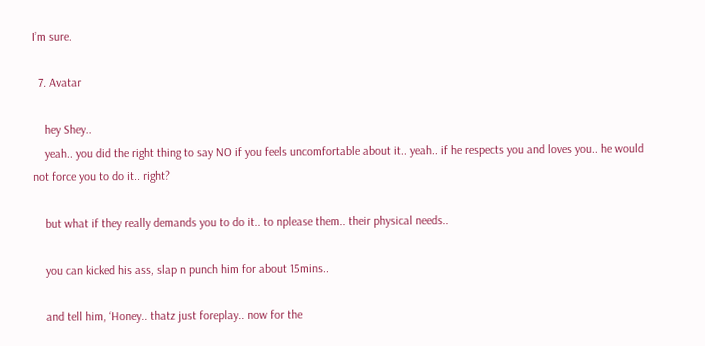I’m sure.

  7. Avatar

    hey Shey..
    yeah.. you did the right thing to say NO if you feels uncomfortable about it.. yeah.. if he respects you and loves you.. he would not force you to do it.. right?

    but what if they really demands you to do it.. to nplease them.. their physical needs..

    you can kicked his ass, slap n punch him for about 15mins..

    and tell him, ‘Honey.. thatz just foreplay.. now for the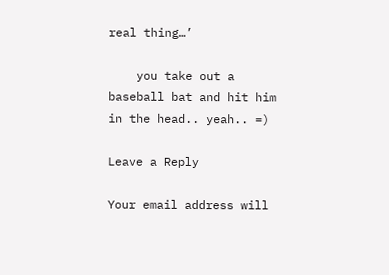real thing…’

    you take out a baseball bat and hit him in the head.. yeah.. =)

Leave a Reply

Your email address will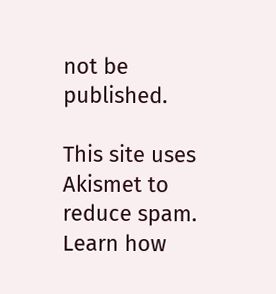not be published.

This site uses Akismet to reduce spam. Learn how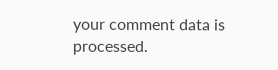your comment data is processed.